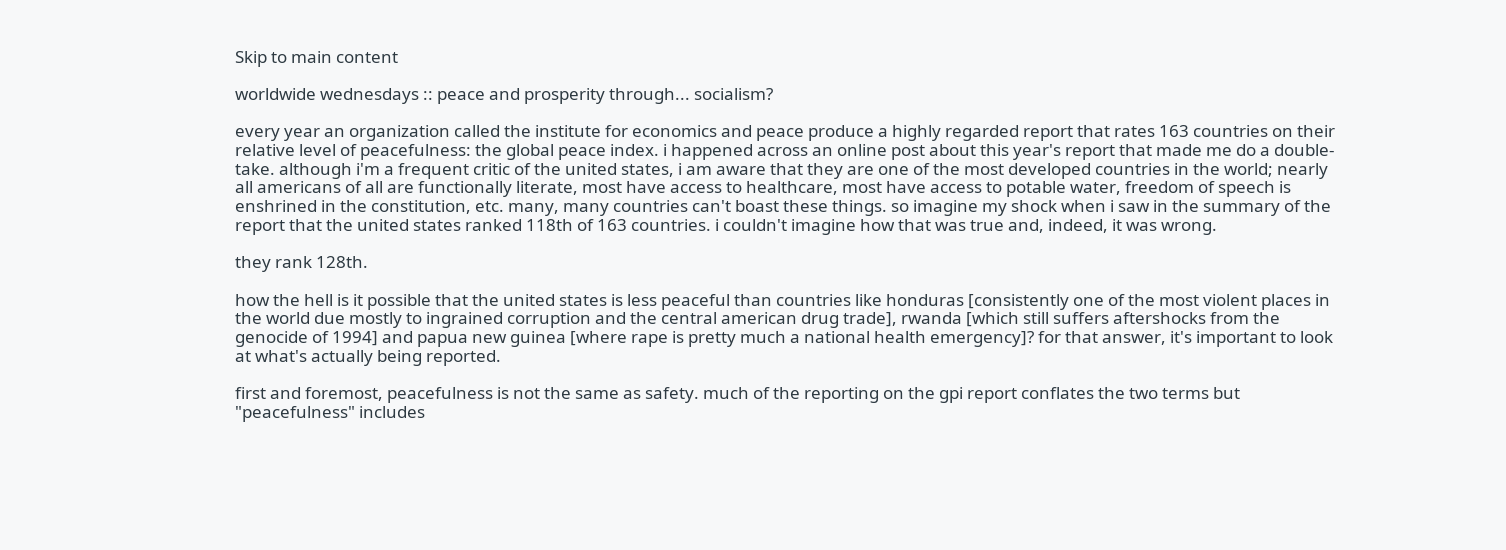Skip to main content

worldwide wednesdays :: peace and prosperity through... socialism?

every year an organization called the institute for economics and peace produce a highly regarded report that rates 163 countries on their relative level of peacefulness: the global peace index. i happened across an online post about this year's report that made me do a double-take. although i'm a frequent critic of the united states, i am aware that they are one of the most developed countries in the world; nearly all americans of all are functionally literate, most have access to healthcare, most have access to potable water, freedom of speech is enshrined in the constitution, etc. many, many countries can't boast these things. so imagine my shock when i saw in the summary of the report that the united states ranked 118th of 163 countries. i couldn't imagine how that was true and, indeed, it was wrong.

they rank 128th.

how the hell is it possible that the united states is less peaceful than countries like honduras [consistently one of the most violent places in the world due mostly to ingrained corruption and the central american drug trade], rwanda [which still suffers aftershocks from the genocide of 1994] and papua new guinea [where rape is pretty much a national health emergency]? for that answer, it's important to look at what's actually being reported.

first and foremost, peacefulness is not the same as safety. much of the reporting on the gpi report conflates the two terms but "peacefulness" includes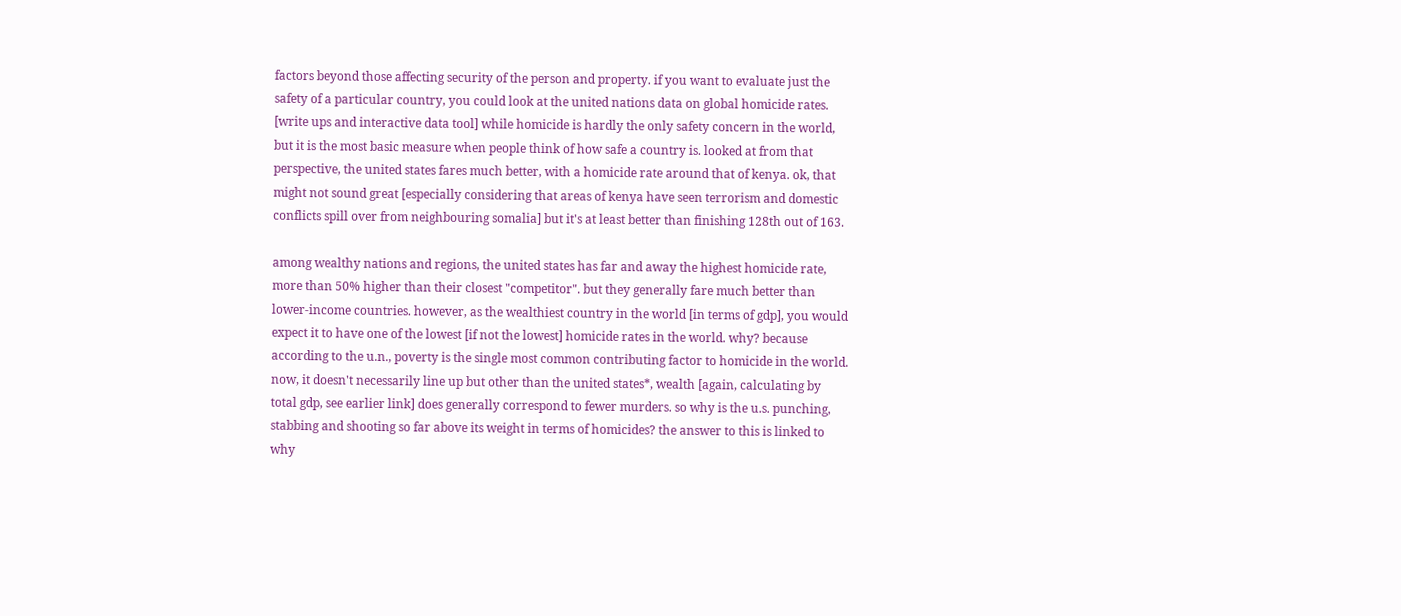factors beyond those affecting security of the person and property. if you want to evaluate just the safety of a particular country, you could look at the united nations data on global homicide rates. [write ups and interactive data tool] while homicide is hardly the only safety concern in the world, but it is the most basic measure when people think of how safe a country is. looked at from that perspective, the united states fares much better, with a homicide rate around that of kenya. ok, that might not sound great [especially considering that areas of kenya have seen terrorism and domestic conflicts spill over from neighbouring somalia] but it's at least better than finishing 128th out of 163.

among wealthy nations and regions, the united states has far and away the highest homicide rate, more than 50% higher than their closest "competitor". but they generally fare much better than lower-income countries. however, as the wealthiest country in the world [in terms of gdp], you would expect it to have one of the lowest [if not the lowest] homicide rates in the world. why? because according to the u.n., poverty is the single most common contributing factor to homicide in the world. now, it doesn't necessarily line up but other than the united states*, wealth [again, calculating by total gdp, see earlier link] does generally correspond to fewer murders. so why is the u.s. punching, stabbing and shooting so far above its weight in terms of homicides? the answer to this is linked to why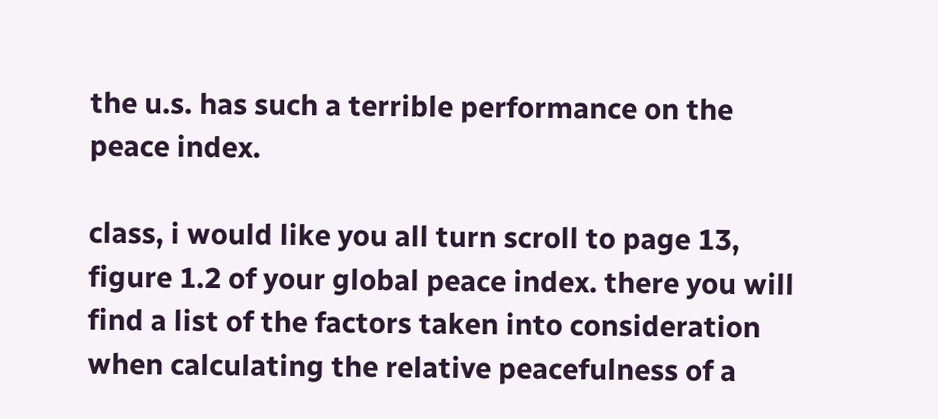the u.s. has such a terrible performance on the peace index.

class, i would like you all turn scroll to page 13, figure 1.2 of your global peace index. there you will find a list of the factors taken into consideration when calculating the relative peacefulness of a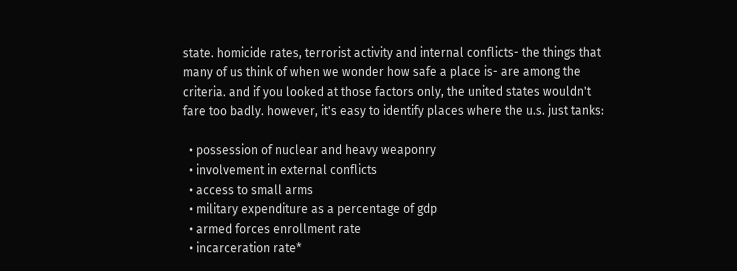state. homicide rates, terrorist activity and internal conflicts- the things that many of us think of when we wonder how safe a place is- are among the criteria. and if you looked at those factors only, the united states wouldn't fare too badly. however, it's easy to identify places where the u.s. just tanks:

  • possession of nuclear and heavy weaponry
  • involvement in external conflicts
  • access to small arms
  • military expenditure as a percentage of gdp
  • armed forces enrollment rate
  • incarceration rate*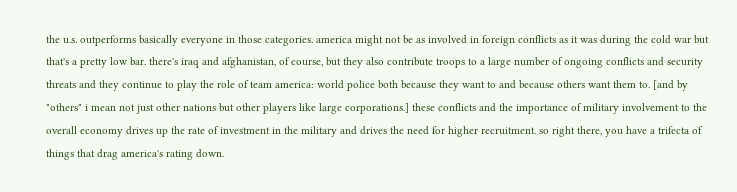the u.s. outperforms basically everyone in those categories. america might not be as involved in foreign conflicts as it was during the cold war but that's a pretty low bar. there's iraq and afghanistan, of course, but they also contribute troops to a large number of ongoing conflicts and security threats and they continue to play the role of team america: world police both because they want to and because others want them to. [and by "others" i mean not just other nations but other players like large corporations.] these conflicts and the importance of military involvement to the overall economy drives up the rate of investment in the military and drives the need for higher recruitment. so right there, you have a trifecta of things that drag america's rating down.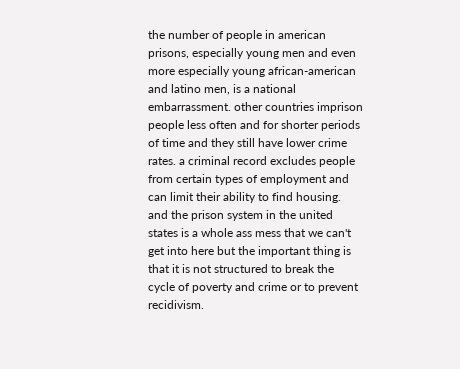the number of people in american prisons, especially young men and even more especially young african-american and latino men, is a national embarrassment. other countries imprison people less often and for shorter periods of time and they still have lower crime rates. a criminal record excludes people from certain types of employment and can limit their ability to find housing. and the prison system in the united states is a whole ass mess that we can't get into here but the important thing is that it is not structured to break the cycle of poverty and crime or to prevent recidivism.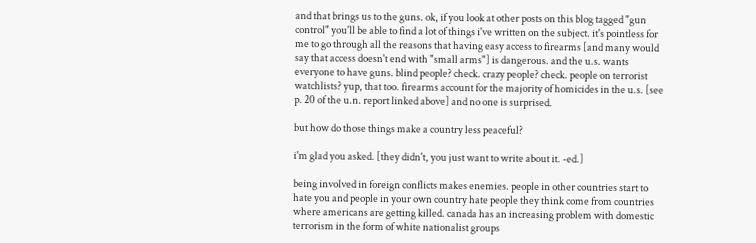and that brings us to the guns. ok, if you look at other posts on this blog tagged "gun control" you'll be able to find a lot of things i've written on the subject. it's pointless for me to go through all the reasons that having easy access to firearms [and many would say that access doesn't end with "small arms"] is dangerous. and the u.s. wants everyone to have guns. blind people? check. crazy people? check. people on terrorist watchlists? yup, that too. firearms account for the majority of homicides in the u.s. [see p. 20 of the u.n. report linked above] and no one is surprised.

but how do those things make a country less peaceful?

i'm glad you asked. [they didn't, you just want to write about it. -ed.]

being involved in foreign conflicts makes enemies. people in other countries start to hate you and people in your own country hate people they think come from countries where americans are getting killed. canada has an increasing problem with domestic terrorism in the form of white nationalist groups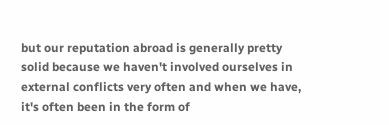but our reputation abroad is generally pretty solid because we haven't involved ourselves in external conflicts very often and when we have, it's often been in the form of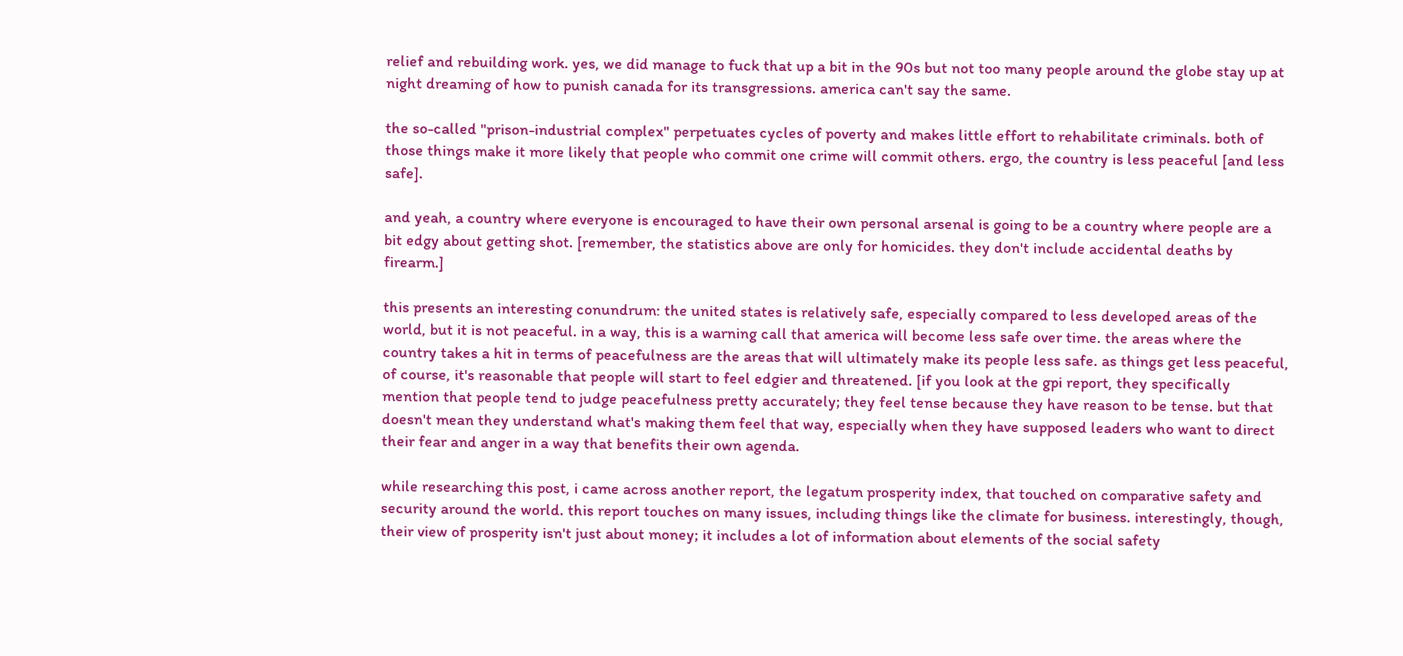relief and rebuilding work. yes, we did manage to fuck that up a bit in the 90s but not too many people around the globe stay up at night dreaming of how to punish canada for its transgressions. america can't say the same.

the so-called "prison-industrial complex" perpetuates cycles of poverty and makes little effort to rehabilitate criminals. both of those things make it more likely that people who commit one crime will commit others. ergo, the country is less peaceful [and less safe].

and yeah, a country where everyone is encouraged to have their own personal arsenal is going to be a country where people are a bit edgy about getting shot. [remember, the statistics above are only for homicides. they don't include accidental deaths by firearm.]

this presents an interesting conundrum: the united states is relatively safe, especially compared to less developed areas of the world, but it is not peaceful. in a way, this is a warning call that america will become less safe over time. the areas where the country takes a hit in terms of peacefulness are the areas that will ultimately make its people less safe. as things get less peaceful, of course, it's reasonable that people will start to feel edgier and threatened. [if you look at the gpi report, they specifically mention that people tend to judge peacefulness pretty accurately; they feel tense because they have reason to be tense. but that doesn't mean they understand what's making them feel that way, especially when they have supposed leaders who want to direct their fear and anger in a way that benefits their own agenda.

while researching this post, i came across another report, the legatum prosperity index, that touched on comparative safety and security around the world. this report touches on many issues, including things like the climate for business. interestingly, though, their view of prosperity isn't just about money; it includes a lot of information about elements of the social safety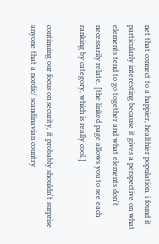net that connect to a happier, healthier population. i found it particularly interesting because it gives a perspective on what elements tend to go together and what elements don't necessarily relate. [the linked page allows you to see each ranking by category, which is really cool.]

continuing our focus on security, it probably shouldn't surprise anyone that a nordic/ scandinavian country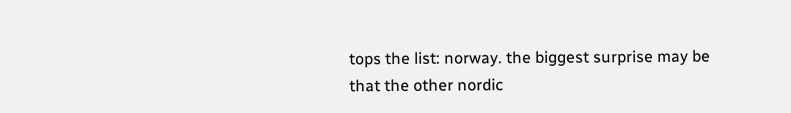tops the list: norway. the biggest surprise may be that the other nordic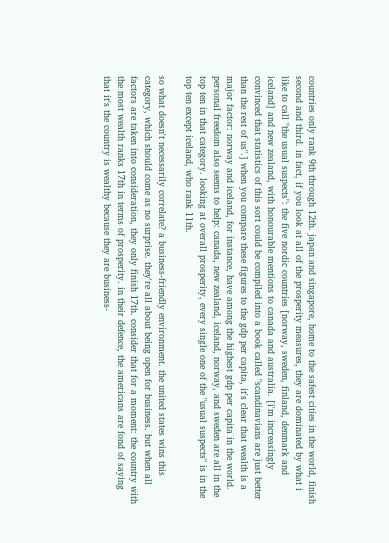countries only rank 9th through 12th. japan and singapore, home to the safest cities in the world, finish second and third. in fact, if you look at all of the prosperity measures, they are dominated by what i like to call "the usual suspects": the five nordic countries [norway, sweden, finland, denmark and iceland] and new zealand, with honourable mentions to canada and australia. [i'm increasingly convinced that statistics of this sort could be compiled into a book called "scandinavians are just better than the rest of us".] when you compare these figures to the gdp per capita, it's clear that wealth is a major factor: norway and iceland, for instance, have among the highest gdp per capita in the world. personal freedom also seems to help: canada, new zealand, iceland, norway, and sweden are all in the top ten in that category. looking at overall prosperity, every single one of the "usual suspects" is in the top ten except iceland, who rank 11th.

so what doesn't necessarily correlate? a business-friendly environment. the united states wins this category, which should come as no surprise. they're all about being open for business. but when all factors are taken into consideration, they only finish 17th. consider that for a moment: the country with the most wealth ranks 17th in terms of prosperity. in their defence, the americans are fond of saying that it's the country is wealthy because they are business-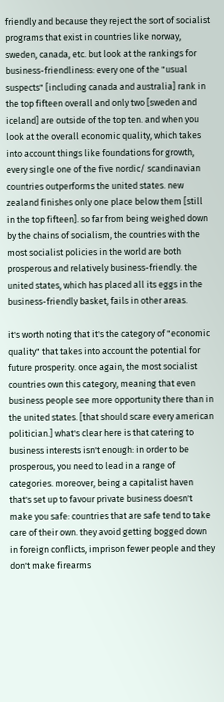friendly and because they reject the sort of socialist programs that exist in countries like norway, sweden, canada, etc. but look at the rankings for business-friendliness: every one of the "usual suspects" [including canada and australia] rank in the top fifteen overall and only two [sweden and iceland] are outside of the top ten. and when you look at the overall economic quality, which takes into account things like foundations for growth, every single one of the five nordic/ scandinavian countries outperforms the united states. new zealand finishes only one place below them [still in the top fifteen]. so far from being weighed down by the chains of socialism, the countries with the most socialist policies in the world are both prosperous and relatively business-friendly. the united states, which has placed all its eggs in the business-friendly basket, fails in other areas.

it's worth noting that it's the category of "economic quality" that takes into account the potential for future prosperity. once again, the most socialist countries own this category, meaning that even business people see more opportunity there than in the united states. [that should scare every american politician.] what's clear here is that catering to business interests isn't enough: in order to be prosperous, you need to lead in a range of categories. moreover, being a capitalist haven that's set up to favour private business doesn't make you safe: countries that are safe tend to take care of their own. they avoid getting bogged down in foreign conflicts, imprison fewer people and they don't make firearms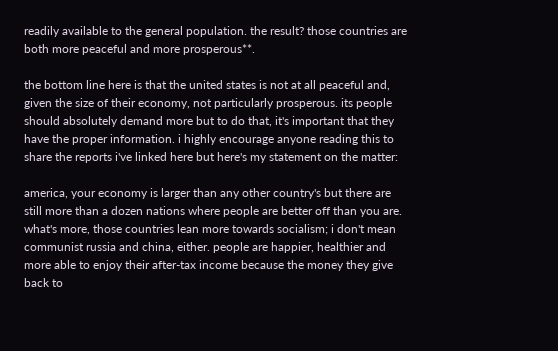readily available to the general population. the result? those countries are both more peaceful and more prosperous**.

the bottom line here is that the united states is not at all peaceful and, given the size of their economy, not particularly prosperous. its people should absolutely demand more but to do that, it's important that they have the proper information. i highly encourage anyone reading this to share the reports i've linked here but here's my statement on the matter:

america, your economy is larger than any other country's but there are still more than a dozen nations where people are better off than you are. what's more, those countries lean more towards socialism; i don't mean communist russia and china, either. people are happier, healthier and more able to enjoy their after-tax income because the money they give back to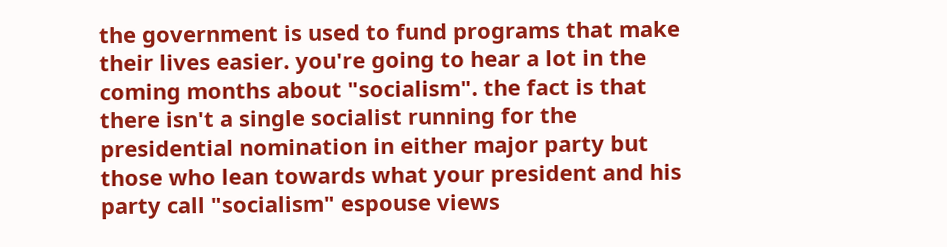the government is used to fund programs that make their lives easier. you're going to hear a lot in the coming months about "socialism". the fact is that there isn't a single socialist running for the presidential nomination in either major party but those who lean towards what your president and his party call "socialism" espouse views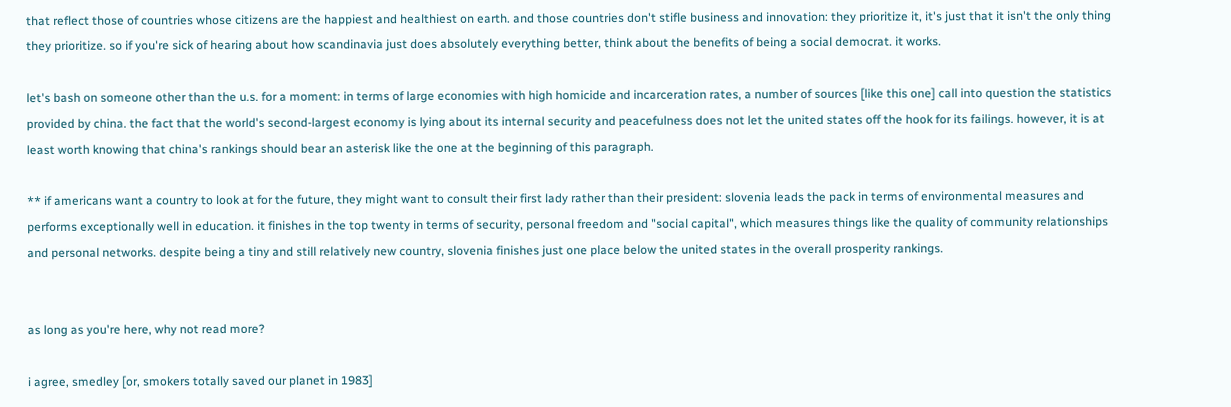that reflect those of countries whose citizens are the happiest and healthiest on earth. and those countries don't stifle business and innovation: they prioritize it, it's just that it isn't the only thing they prioritize. so if you're sick of hearing about how scandinavia just does absolutely everything better, think about the benefits of being a social democrat. it works.

let's bash on someone other than the u.s. for a moment: in terms of large economies with high homicide and incarceration rates, a number of sources [like this one] call into question the statistics provided by china. the fact that the world's second-largest economy is lying about its internal security and peacefulness does not let the united states off the hook for its failings. however, it is at least worth knowing that china's rankings should bear an asterisk like the one at the beginning of this paragraph.

** if americans want a country to look at for the future, they might want to consult their first lady rather than their president: slovenia leads the pack in terms of environmental measures and performs exceptionally well in education. it finishes in the top twenty in terms of security, personal freedom and "social capital", which measures things like the quality of community relationships and personal networks. despite being a tiny and still relatively new country, slovenia finishes just one place below the united states in the overall prosperity rankings.


as long as you're here, why not read more?

i agree, smedley [or, smokers totally saved our planet in 1983]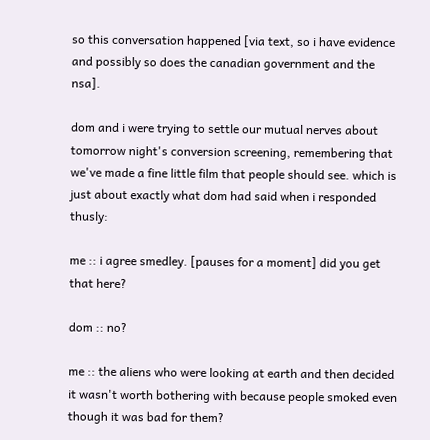so this conversation happened [via text, so i have evidence and possibly so does the canadian government and the nsa].

dom and i were trying to settle our mutual nerves about tomorrow night's conversion screening, remembering that we've made a fine little film that people should see. which is just about exactly what dom had said when i responded thusly:

me :: i agree smedley. [pauses for a moment] did you get that here?

dom :: no?

me :: the aliens who were looking at earth and then decided it wasn't worth bothering with because people smoked even though it was bad for them?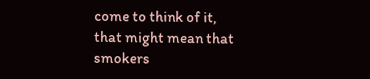come to think of it, that might mean that smokers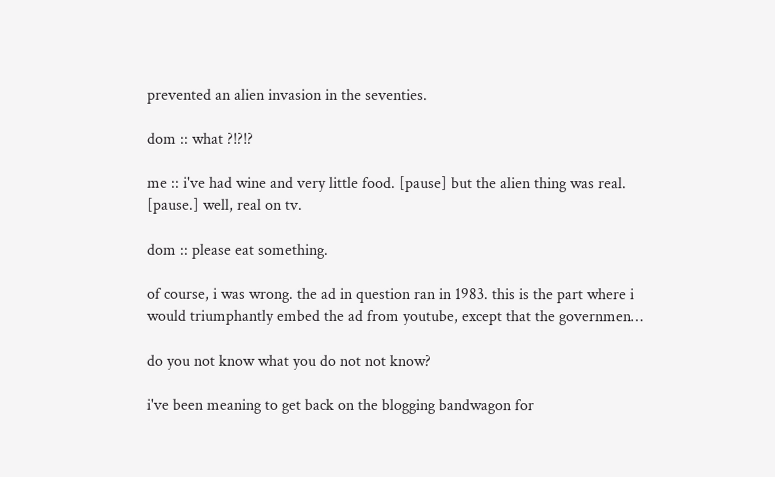prevented an alien invasion in the seventies.

dom :: what ?!?!?

me :: i've had wine and very little food. [pause] but the alien thing was real. [pause.] well, real on tv.

dom :: please eat something.

of course, i was wrong. the ad in question ran in 1983. this is the part where i would triumphantly embed the ad from youtube, except that the governmen…

do you not know what you do not not know?

i've been meaning to get back on the blogging bandwagon for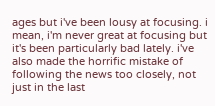ages but i've been lousy at focusing. i mean, i'm never great at focusing but it's been particularly bad lately. i've also made the horrific mistake of following the news too closely, not just in the last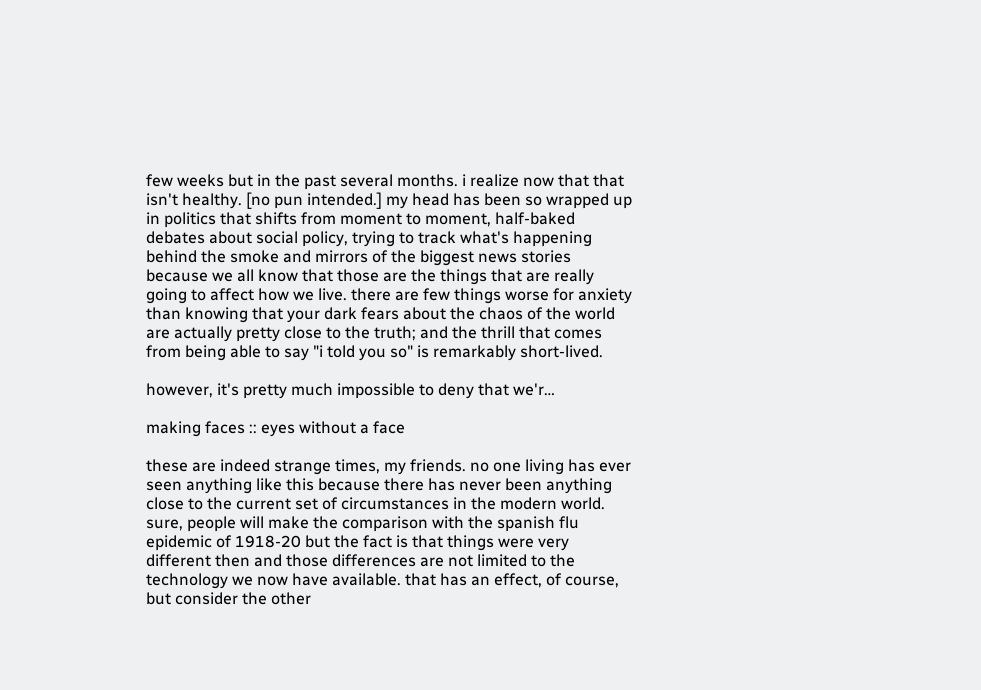few weeks but in the past several months. i realize now that that isn't healthy. [no pun intended.] my head has been so wrapped up in politics that shifts from moment to moment, half-baked debates about social policy, trying to track what's happening behind the smoke and mirrors of the biggest news stories because we all know that those are the things that are really going to affect how we live. there are few things worse for anxiety than knowing that your dark fears about the chaos of the world are actually pretty close to the truth; and the thrill that comes from being able to say "i told you so" is remarkably short-lived.

however, it's pretty much impossible to deny that we'r…

making faces :: eyes without a face

these are indeed strange times, my friends. no one living has ever seen anything like this because there has never been anything close to the current set of circumstances in the modern world. sure, people will make the comparison with the spanish flu epidemic of 1918-20 but the fact is that things were very different then and those differences are not limited to the technology we now have available. that has an effect, of course, but consider the other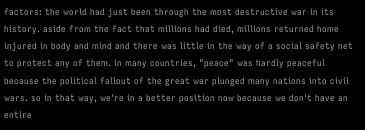factors: the world had just been through the most destructive war in its history. aside from the fact that millions had died, millions returned home injured in body and mind and there was little in the way of a social safety net to protect any of them. in many countries, "peace" was hardly peaceful because the political fallout of the great war plunged many nations into civil wars. so in that way, we're in a better position now because we don't have an entire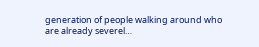generation of people walking around who are already severel…